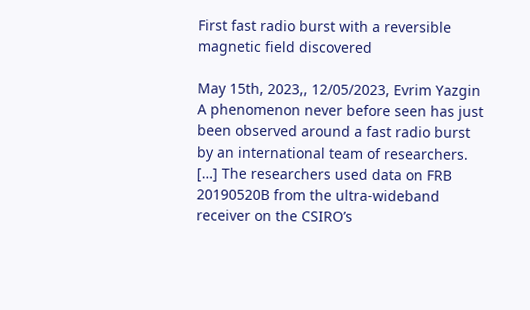First fast radio burst with a reversible magnetic field discovered

May 15th, 2023,, 12/05/2023, Evrim Yazgin
A phenomenon never before seen has just been observed around a fast radio burst by an international team of researchers. […] The researchers used data on FRB 20190520B from the ultra-wideband receiver on the CSIRO’s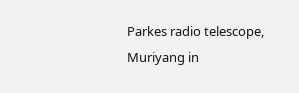Parkes radio telescope, Muriyang in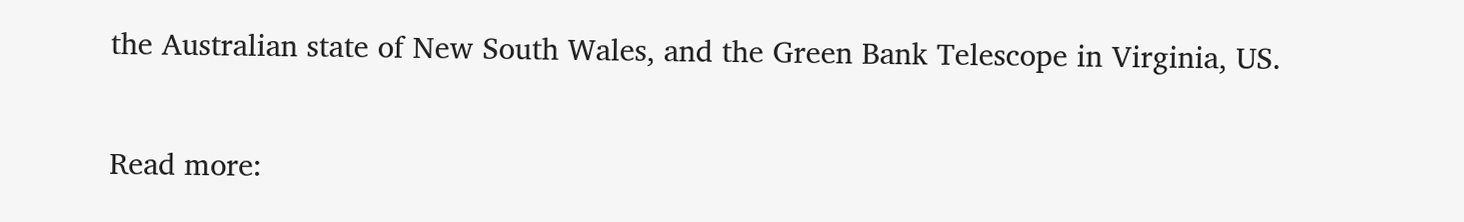the Australian state of New South Wales, and the Green Bank Telescope in Virginia, US.

Read more: